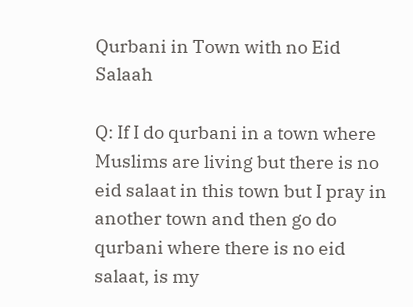Qurbani in Town with no Eid Salaah

Q: If I do qurbani in a town where Muslims are living but there is no eid salaat in this town but I pray in another town and then go do qurbani where there is no eid salaat, is my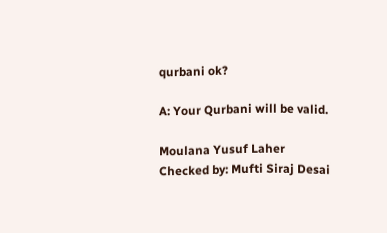qurbani ok?

A: Your Qurbani will be valid.

Moulana Yusuf Laher
Checked by: Mufti Siraj Desai